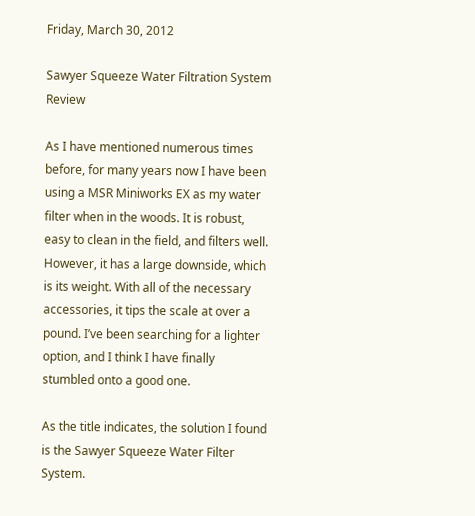Friday, March 30, 2012

Sawyer Squeeze Water Filtration System Review

As I have mentioned numerous times before, for many years now I have been using a MSR Miniworks EX as my water filter when in the woods. It is robust, easy to clean in the field, and filters well. However, it has a large downside, which is its weight. With all of the necessary accessories, it tips the scale at over a pound. I’ve been searching for a lighter option, and I think I have finally stumbled onto a good one.

As the title indicates, the solution I found is the Sawyer Squeeze Water Filter System.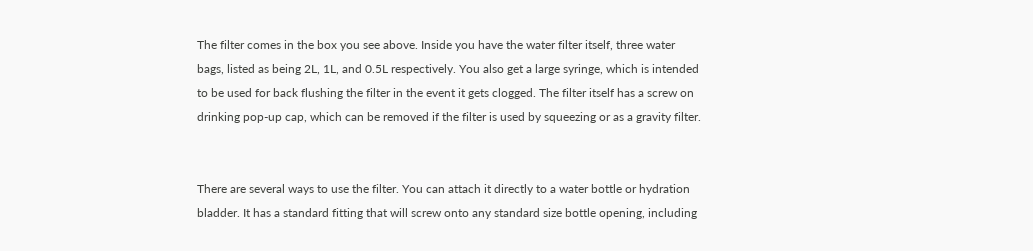The filter comes in the box you see above. Inside you have the water filter itself, three water bags, listed as being 2L, 1L, and 0.5L respectively. You also get a large syringe, which is intended to be used for back flushing the filter in the event it gets clogged. The filter itself has a screw on drinking pop-up cap, which can be removed if the filter is used by squeezing or as a gravity filter.


There are several ways to use the filter. You can attach it directly to a water bottle or hydration bladder. It has a standard fitting that will screw onto any standard size bottle opening, including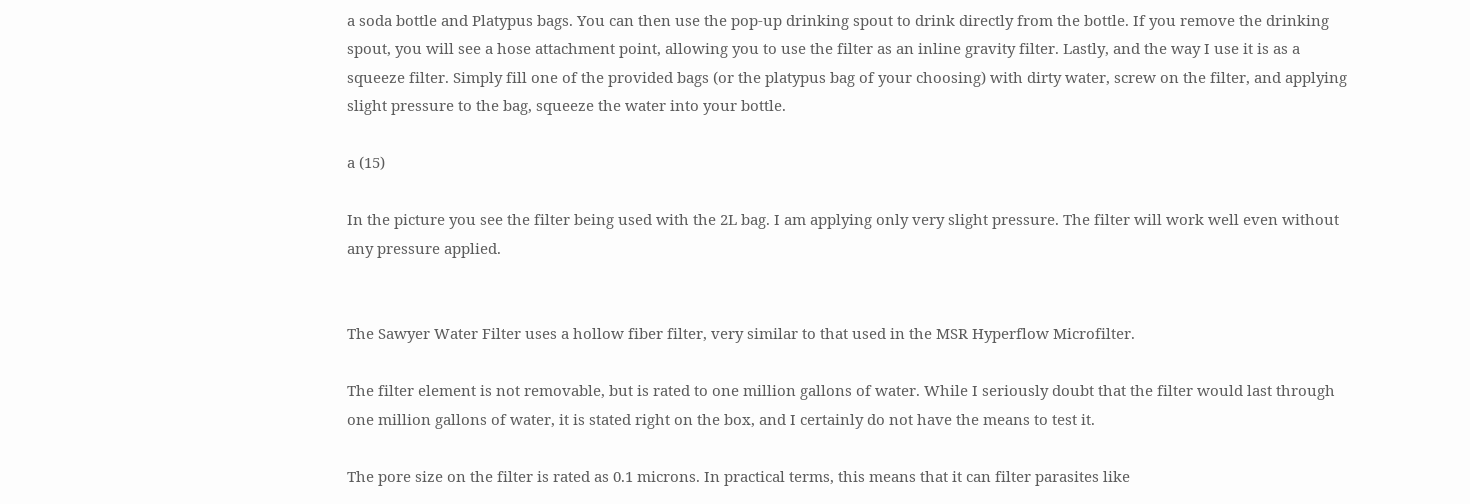a soda bottle and Platypus bags. You can then use the pop-up drinking spout to drink directly from the bottle. If you remove the drinking spout, you will see a hose attachment point, allowing you to use the filter as an inline gravity filter. Lastly, and the way I use it is as a squeeze filter. Simply fill one of the provided bags (or the platypus bag of your choosing) with dirty water, screw on the filter, and applying slight pressure to the bag, squeeze the water into your bottle.

a (15)

In the picture you see the filter being used with the 2L bag. I am applying only very slight pressure. The filter will work well even without any pressure applied.


The Sawyer Water Filter uses a hollow fiber filter, very similar to that used in the MSR Hyperflow Microfilter.

The filter element is not removable, but is rated to one million gallons of water. While I seriously doubt that the filter would last through one million gallons of water, it is stated right on the box, and I certainly do not have the means to test it.

The pore size on the filter is rated as 0.1 microns. In practical terms, this means that it can filter parasites like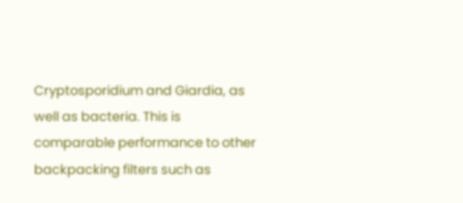Cryptosporidium and Giardia, as well as bacteria. This is comparable performance to other backpacking filters such as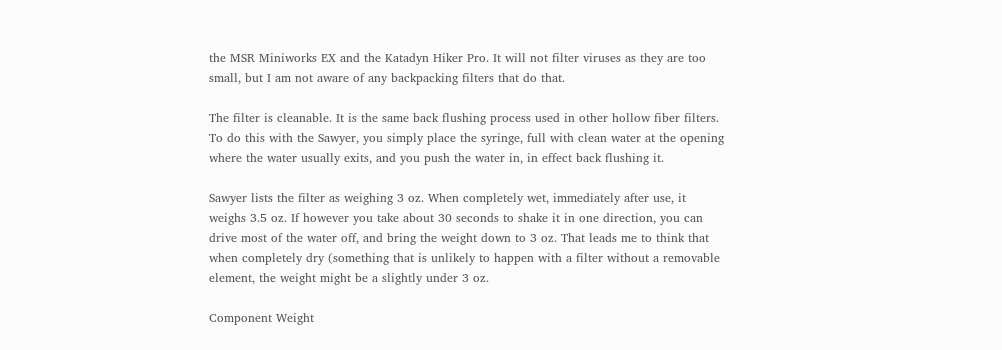the MSR Miniworks EX and the Katadyn Hiker Pro. It will not filter viruses as they are too small, but I am not aware of any backpacking filters that do that.

The filter is cleanable. It is the same back flushing process used in other hollow fiber filters. To do this with the Sawyer, you simply place the syringe, full with clean water at the opening where the water usually exits, and you push the water in, in effect back flushing it.

Sawyer lists the filter as weighing 3 oz. When completely wet, immediately after use, it weighs 3.5 oz. If however you take about 30 seconds to shake it in one direction, you can drive most of the water off, and bring the weight down to 3 oz. That leads me to think that when completely dry (something that is unlikely to happen with a filter without a removable element, the weight might be a slightly under 3 oz.

Component Weight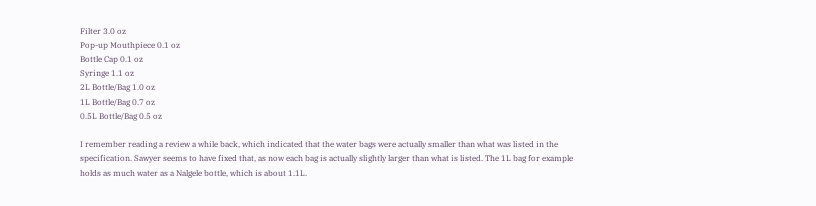Filter 3.0 oz
Pop-up Mouthpiece 0.1 oz
Bottle Cap 0.1 oz
Syringe 1.1 oz
2L Bottle/Bag 1.0 oz
1L Bottle/Bag 0.7 oz
0.5L Bottle/Bag 0.5 oz

I remember reading a review a while back, which indicated that the water bags were actually smaller than what was listed in the specification. Sawyer seems to have fixed that, as now each bag is actually slightly larger than what is listed. The 1L bag for example holds as much water as a Nalgele bottle, which is about 1.1L.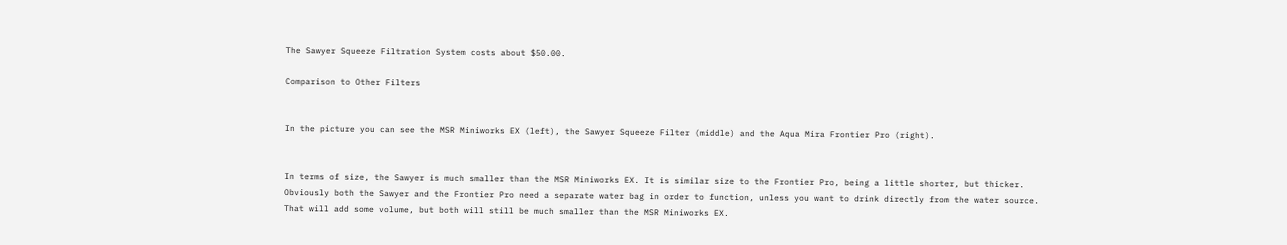The Sawyer Squeeze Filtration System costs about $50.00.

Comparison to Other Filters


In the picture you can see the MSR Miniworks EX (left), the Sawyer Squeeze Filter (middle) and the Aqua Mira Frontier Pro (right).


In terms of size, the Sawyer is much smaller than the MSR Miniworks EX. It is similar size to the Frontier Pro, being a little shorter, but thicker. Obviously both the Sawyer and the Frontier Pro need a separate water bag in order to function, unless you want to drink directly from the water source. That will add some volume, but both will still be much smaller than the MSR Miniworks EX.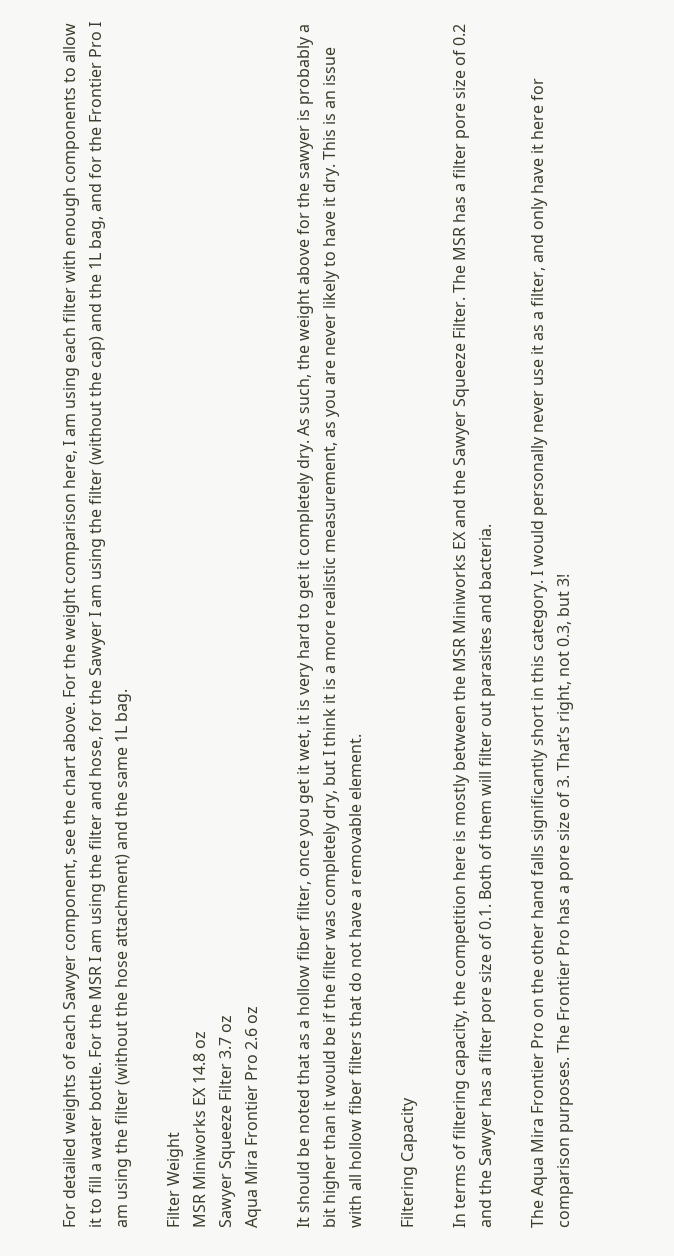For detailed weights of each Sawyer component, see the chart above. For the weight comparison here, I am using each filter with enough components to allow it to fill a water bottle. For the MSR I am using the filter and hose, for the Sawyer I am using the filter (without the cap) and the 1L bag, and for the Frontier Pro I am using the filter (without the hose attachment) and the same 1L bag.

Filter Weight
MSR Miniworks EX 14.8 oz
Sawyer Squeeze Filter 3.7 oz
Aqua Mira Frontier Pro 2.6 oz

It should be noted that as a hollow fiber filter, once you get it wet, it is very hard to get it completely dry. As such, the weight above for the sawyer is probably a bit higher than it would be if the filter was completely dry, but I think it is a more realistic measurement, as you are never likely to have it dry. This is an issue with all hollow fiber filters that do not have a removable element.

Filtering Capacity

In terms of filtering capacity, the competition here is mostly between the MSR Miniworks EX and the Sawyer Squeeze Filter. The MSR has a filter pore size of 0.2 and the Sawyer has a filter pore size of 0.1. Both of them will filter out parasites and bacteria.

The Aqua Mira Frontier Pro on the other hand falls significantly short in this category. I would personally never use it as a filter, and only have it here for comparison purposes. The Frontier Pro has a pore size of 3. That’s right, not 0.3, but 3!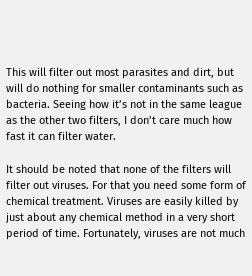This will filter out most parasites and dirt, but will do nothing for smaller contaminants such as bacteria. Seeing how it’s not in the same league as the other two filters, I don’t care much how fast it can filter water.

It should be noted that none of the filters will filter out viruses. For that you need some form of chemical treatment. Viruses are easily killed by just about any chemical method in a very short period of time. Fortunately, viruses are not much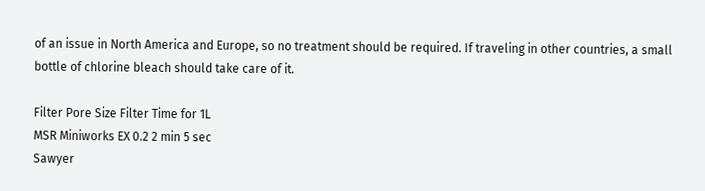of an issue in North America and Europe, so no treatment should be required. If traveling in other countries, a small bottle of chlorine bleach should take care of it.

Filter Pore Size Filter Time for 1L
MSR Miniworks EX 0.2 2 min 5 sec
Sawyer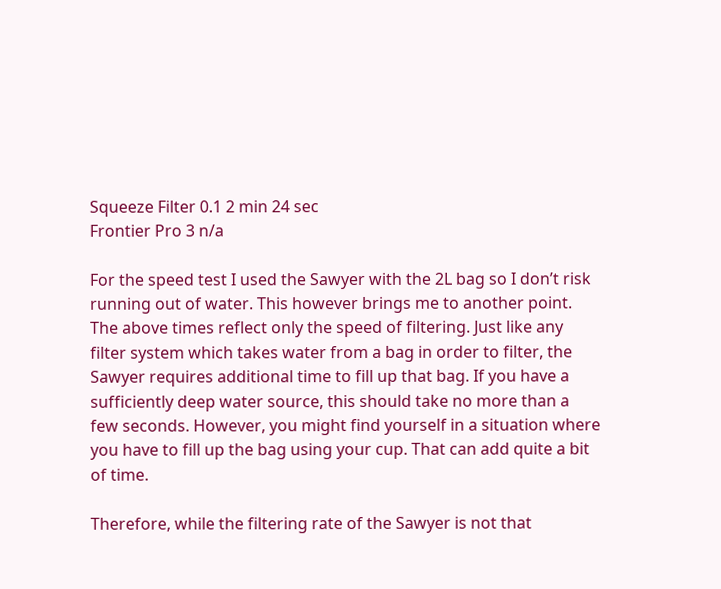Squeeze Filter 0.1 2 min 24 sec
Frontier Pro 3 n/a

For the speed test I used the Sawyer with the 2L bag so I don’t risk running out of water. This however brings me to another point. The above times reflect only the speed of filtering. Just like any filter system which takes water from a bag in order to filter, the Sawyer requires additional time to fill up that bag. If you have a sufficiently deep water source, this should take no more than a few seconds. However, you might find yourself in a situation where you have to fill up the bag using your cup. That can add quite a bit of time.

Therefore, while the filtering rate of the Sawyer is not that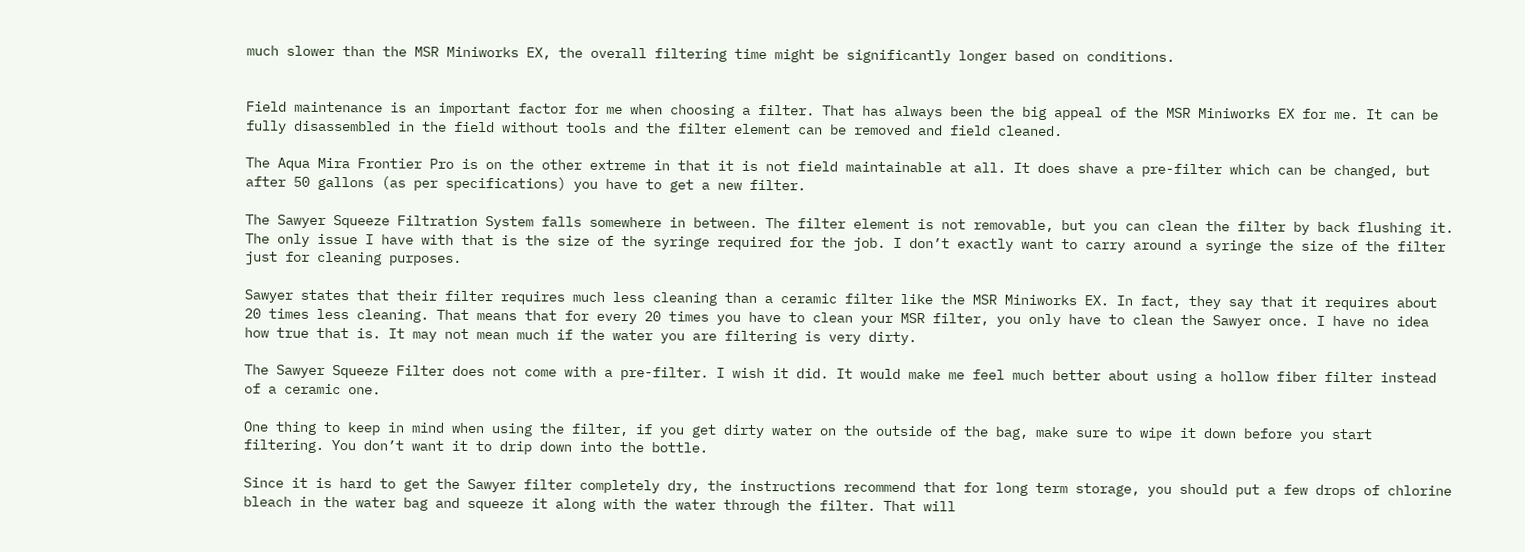much slower than the MSR Miniworks EX, the overall filtering time might be significantly longer based on conditions.


Field maintenance is an important factor for me when choosing a filter. That has always been the big appeal of the MSR Miniworks EX for me. It can be fully disassembled in the field without tools and the filter element can be removed and field cleaned.

The Aqua Mira Frontier Pro is on the other extreme in that it is not field maintainable at all. It does shave a pre-filter which can be changed, but after 50 gallons (as per specifications) you have to get a new filter.

The Sawyer Squeeze Filtration System falls somewhere in between. The filter element is not removable, but you can clean the filter by back flushing it. The only issue I have with that is the size of the syringe required for the job. I don’t exactly want to carry around a syringe the size of the filter just for cleaning purposes.

Sawyer states that their filter requires much less cleaning than a ceramic filter like the MSR Miniworks EX. In fact, they say that it requires about 20 times less cleaning. That means that for every 20 times you have to clean your MSR filter, you only have to clean the Sawyer once. I have no idea how true that is. It may not mean much if the water you are filtering is very dirty.

The Sawyer Squeeze Filter does not come with a pre-filter. I wish it did. It would make me feel much better about using a hollow fiber filter instead of a ceramic one.

One thing to keep in mind when using the filter, if you get dirty water on the outside of the bag, make sure to wipe it down before you start filtering. You don’t want it to drip down into the bottle.

Since it is hard to get the Sawyer filter completely dry, the instructions recommend that for long term storage, you should put a few drops of chlorine bleach in the water bag and squeeze it along with the water through the filter. That will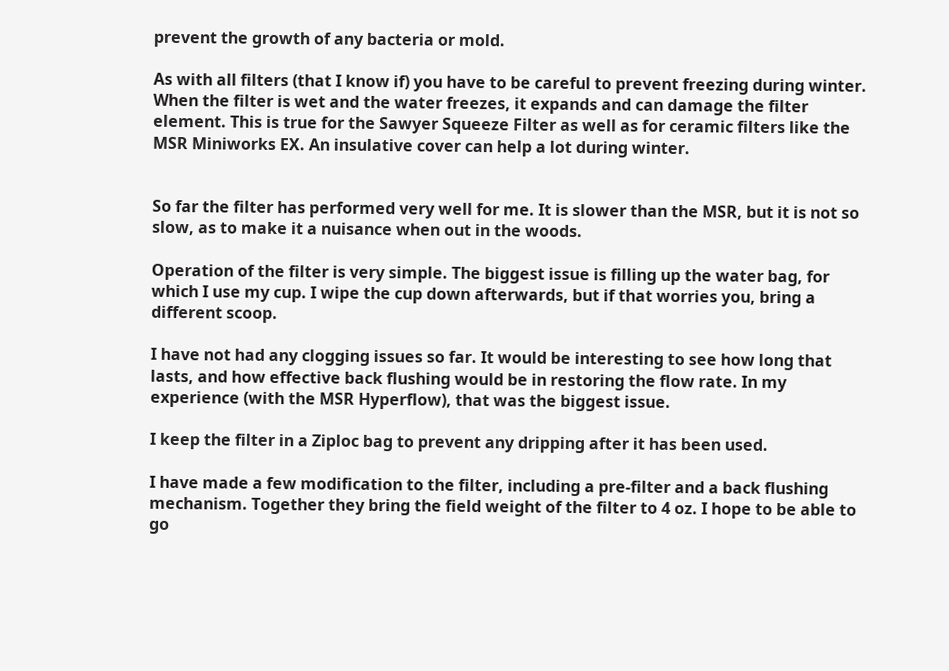prevent the growth of any bacteria or mold.

As with all filters (that I know if) you have to be careful to prevent freezing during winter. When the filter is wet and the water freezes, it expands and can damage the filter element. This is true for the Sawyer Squeeze Filter as well as for ceramic filters like the MSR Miniworks EX. An insulative cover can help a lot during winter.


So far the filter has performed very well for me. It is slower than the MSR, but it is not so slow, as to make it a nuisance when out in the woods.

Operation of the filter is very simple. The biggest issue is filling up the water bag, for which I use my cup. I wipe the cup down afterwards, but if that worries you, bring a different scoop.

I have not had any clogging issues so far. It would be interesting to see how long that lasts, and how effective back flushing would be in restoring the flow rate. In my experience (with the MSR Hyperflow), that was the biggest issue.

I keep the filter in a Ziploc bag to prevent any dripping after it has been used.

I have made a few modification to the filter, including a pre-filter and a back flushing mechanism. Together they bring the field weight of the filter to 4 oz. I hope to be able to go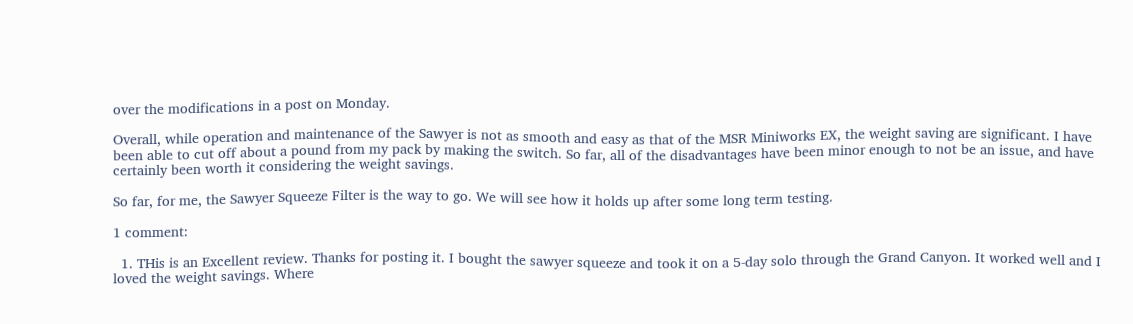over the modifications in a post on Monday.

Overall, while operation and maintenance of the Sawyer is not as smooth and easy as that of the MSR Miniworks EX, the weight saving are significant. I have been able to cut off about a pound from my pack by making the switch. So far, all of the disadvantages have been minor enough to not be an issue, and have certainly been worth it considering the weight savings.

So far, for me, the Sawyer Squeeze Filter is the way to go. We will see how it holds up after some long term testing.

1 comment:

  1. THis is an Excellent review. Thanks for posting it. I bought the sawyer squeeze and took it on a 5-day solo through the Grand Canyon. It worked well and I loved the weight savings. Where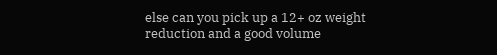else can you pick up a 12+ oz weight reduction and a good volume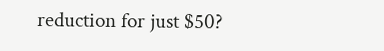reduction for just $50?